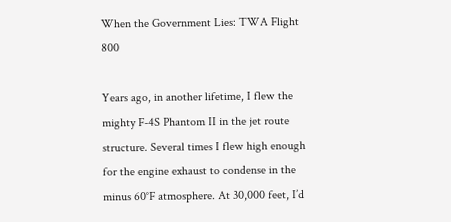When the Government Lies: TWA Flight 800

Years ago, in another lifetime, I flew the mighty F-4S Phantom II in the jet route structure. Several times I flew high enough for the engine exhaust to condense in the minus 60°F atmosphere. At 30,000 feet, I’d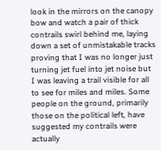look in the mirrors on the canopy bow and watch a pair of thick contrails swirl behind me, laying down a set of unmistakable tracks proving that I was no longer just turning jet fuel into jet noise but I was leaving a trail visible for all to see for miles and miles. Some people on the ground, primarily those on the political left, have suggested my contrails were actually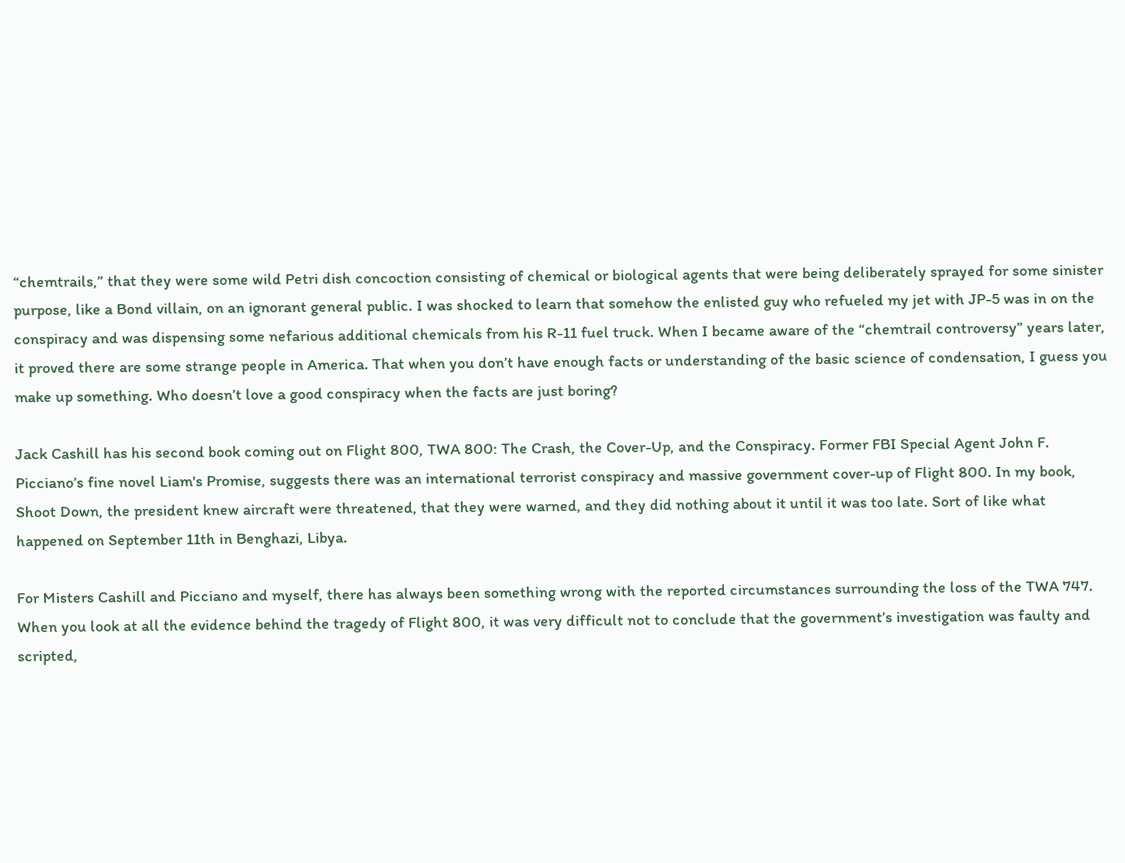“chemtrails,” that they were some wild Petri dish concoction consisting of chemical or biological agents that were being deliberately sprayed for some sinister purpose, like a Bond villain, on an ignorant general public. I was shocked to learn that somehow the enlisted guy who refueled my jet with JP-5 was in on the conspiracy and was dispensing some nefarious additional chemicals from his R-11 fuel truck. When I became aware of the “chemtrail controversy” years later, it proved there are some strange people in America. That when you don’t have enough facts or understanding of the basic science of condensation, I guess you make up something. Who doesn’t love a good conspiracy when the facts are just boring?

Jack Cashill has his second book coming out on Flight 800, TWA 800: The Crash, the Cover-Up, and the Conspiracy. Former FBI Special Agent John F. Picciano’s fine novel Liam's Promise, suggests there was an international terrorist conspiracy and massive government cover-up of Flight 800. In my book, Shoot Down, the president knew aircraft were threatened, that they were warned, and they did nothing about it until it was too late. Sort of like what happened on September 11th in Benghazi, Libya.

For Misters Cashill and Picciano and myself, there has always been something wrong with the reported circumstances surrounding the loss of the TWA 747. When you look at all the evidence behind the tragedy of Flight 800, it was very difficult not to conclude that the government’s investigation was faulty and scripted,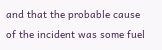and that the probable cause of the incident was some fuel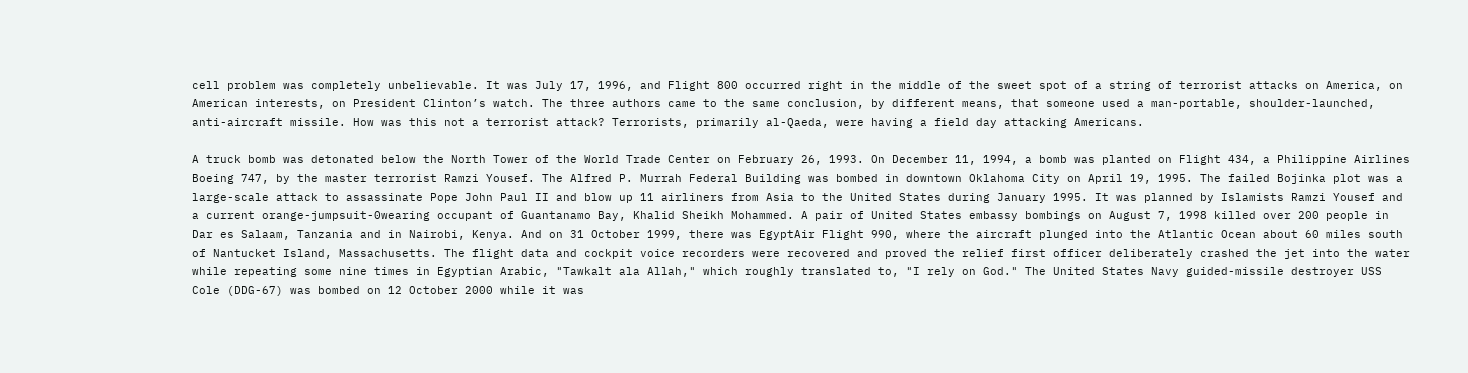cell problem was completely unbelievable. It was July 17, 1996, and Flight 800 occurred right in the middle of the sweet spot of a string of terrorist attacks on America, on American interests, on President Clinton’s watch. The three authors came to the same conclusion, by different means, that someone used a man-portable, shoulder-launched, anti-aircraft missile. How was this not a terrorist attack? Terrorists, primarily al-Qaeda, were having a field day attacking Americans.

A truck bomb was detonated below the North Tower of the World Trade Center on February 26, 1993. On December 11, 1994, a bomb was planted on Flight 434, a Philippine Airlines Boeing 747, by the master terrorist Ramzi Yousef. The Alfred P. Murrah Federal Building was bombed in downtown Oklahoma City on April 19, 1995. The failed Bojinka plot was a large-scale attack to assassinate Pope John Paul II and blow up 11 airliners from Asia to the United States during January 1995. It was planned by Islamists Ramzi Yousef and a current orange-jumpsuit-0wearing occupant of Guantanamo Bay, Khalid Sheikh Mohammed. A pair of United States embassy bombings on August 7, 1998 killed over 200 people in Dar es Salaam, Tanzania and in Nairobi, Kenya. And on 31 October 1999, there was EgyptAir Flight 990, where the aircraft plunged into the Atlantic Ocean about 60 miles south of Nantucket Island, Massachusetts. The flight data and cockpit voice recorders were recovered and proved the relief first officer deliberately crashed the jet into the water while repeating some nine times in Egyptian Arabic, "Tawkalt ala Allah," which roughly translated to, "I rely on God." The United States Navy guided-missile destroyer USS Cole (DDG-67) was bombed on 12 October 2000 while it was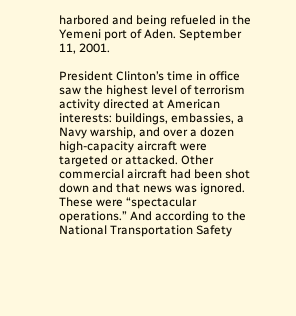harbored and being refueled in the Yemeni port of Aden. September 11, 2001.

President Clinton’s time in office saw the highest level of terrorism activity directed at American interests: buildings, embassies, a Navy warship, and over a dozen high-capacity aircraft were targeted or attacked. Other commercial aircraft had been shot down and that news was ignored. These were “spectacular operations.” And according to the National Transportation Safety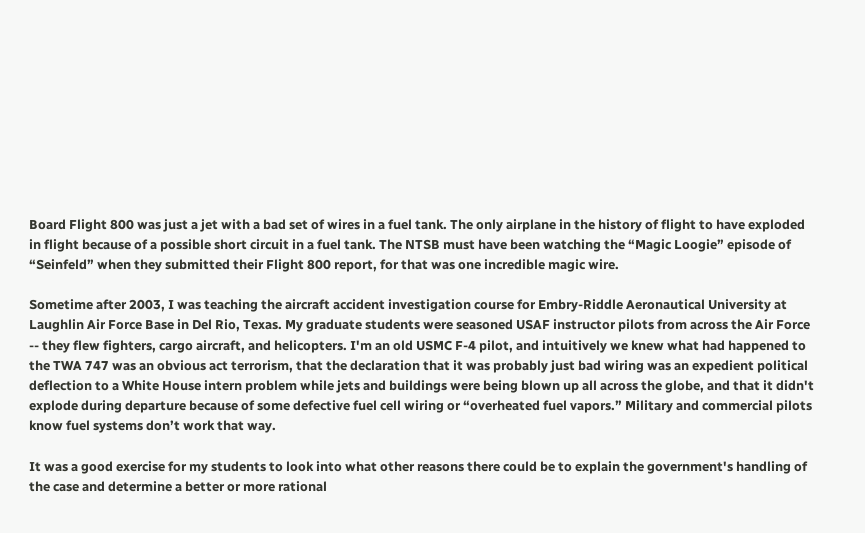Board Flight 800 was just a jet with a bad set of wires in a fuel tank. The only airplane in the history of flight to have exploded in flight because of a possible short circuit in a fuel tank. The NTSB must have been watching the “Magic Loogie” episode of “Seinfeld” when they submitted their Flight 800 report, for that was one incredible magic wire.

Sometime after 2003, I was teaching the aircraft accident investigation course for Embry-Riddle Aeronautical University at Laughlin Air Force Base in Del Rio, Texas. My graduate students were seasoned USAF instructor pilots from across the Air Force -- they flew fighters, cargo aircraft, and helicopters. I'm an old USMC F-4 pilot, and intuitively we knew what had happened to the TWA 747 was an obvious act terrorism, that the declaration that it was probably just bad wiring was an expedient political deflection to a White House intern problem while jets and buildings were being blown up all across the globe, and that it didn't explode during departure because of some defective fuel cell wiring or “overheated fuel vapors.” Military and commercial pilots know fuel systems don’t work that way.

It was a good exercise for my students to look into what other reasons there could be to explain the government's handling of the case and determine a better or more rational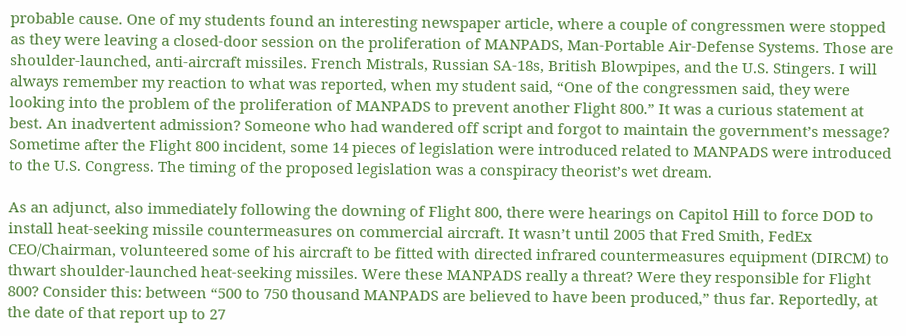probable cause. One of my students found an interesting newspaper article, where a couple of congressmen were stopped as they were leaving a closed-door session on the proliferation of MANPADS, Man-Portable Air-Defense Systems. Those are shoulder-launched, anti-aircraft missiles. French Mistrals, Russian SA-18s, British Blowpipes, and the U.S. Stingers. I will always remember my reaction to what was reported, when my student said, “One of the congressmen said, they were looking into the problem of the proliferation of MANPADS to prevent another Flight 800.” It was a curious statement at best. An inadvertent admission? Someone who had wandered off script and forgot to maintain the government’s message? Sometime after the Flight 800 incident, some 14 pieces of legislation were introduced related to MANPADS were introduced to the U.S. Congress. The timing of the proposed legislation was a conspiracy theorist’s wet dream.

As an adjunct, also immediately following the downing of Flight 800, there were hearings on Capitol Hill to force DOD to install heat-seeking missile countermeasures on commercial aircraft. It wasn’t until 2005 that Fred Smith, FedEx CEO/Chairman, volunteered some of his aircraft to be fitted with directed infrared countermeasures equipment (DIRCM) to thwart shoulder-launched heat-seeking missiles. Were these MANPADS really a threat? Were they responsible for Flight 800? Consider this: between “500 to 750 thousand MANPADS are believed to have been produced,” thus far. Reportedly, at the date of that report up to 27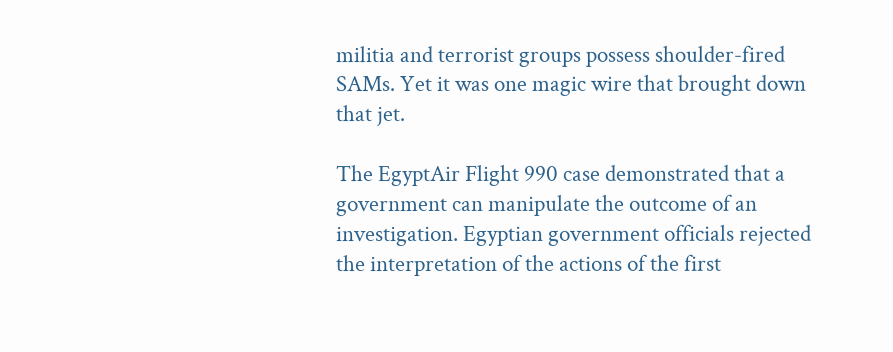militia and terrorist groups possess shoulder-fired SAMs. Yet it was one magic wire that brought down that jet.

The EgyptAir Flight 990 case demonstrated that a government can manipulate the outcome of an investigation. Egyptian government officials rejected the interpretation of the actions of the first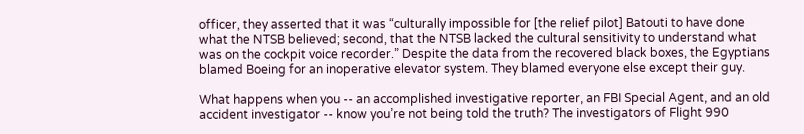officer, they asserted that it was “culturally impossible for [the relief pilot] Batouti to have done what the NTSB believed; second, that the NTSB lacked the cultural sensitivity to understand what was on the cockpit voice recorder.” Despite the data from the recovered black boxes, the Egyptians blamed Boeing for an inoperative elevator system. They blamed everyone else except their guy.

What happens when you -- an accomplished investigative reporter, an FBI Special Agent, and an old accident investigator -- know you’re not being told the truth? The investigators of Flight 990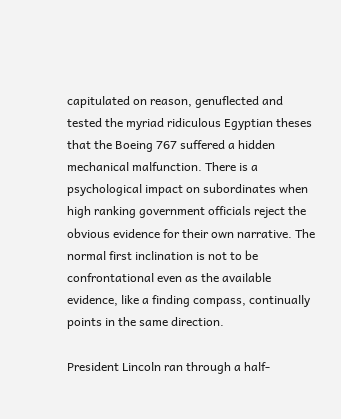capitulated on reason, genuflected and tested the myriad ridiculous Egyptian theses that the Boeing 767 suffered a hidden mechanical malfunction. There is a psychological impact on subordinates when high ranking government officials reject the obvious evidence for their own narrative. The normal first inclination is not to be confrontational even as the available evidence, like a finding compass, continually points in the same direction.

President Lincoln ran through a half-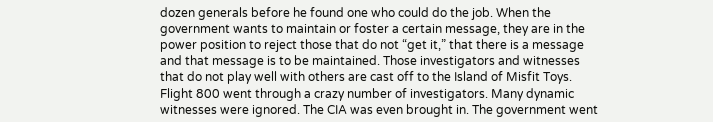dozen generals before he found one who could do the job. When the government wants to maintain or foster a certain message, they are in the power position to reject those that do not “get it,” that there is a message and that message is to be maintained. Those investigators and witnesses that do not play well with others are cast off to the Island of Misfit Toys. Flight 800 went through a crazy number of investigators. Many dynamic witnesses were ignored. The CIA was even brought in. The government went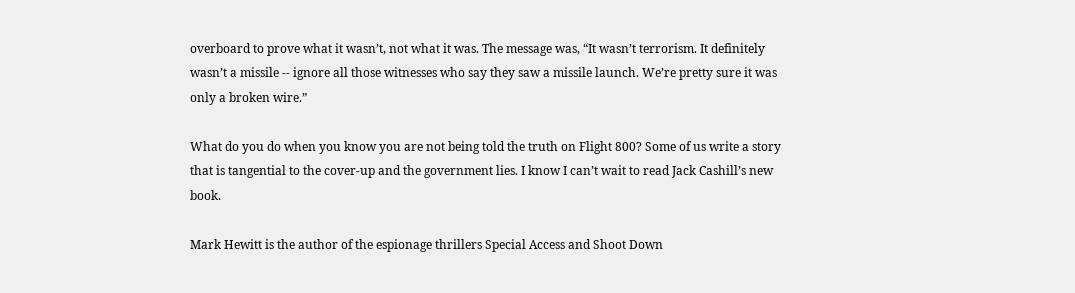overboard to prove what it wasn’t, not what it was. The message was, “It wasn’t terrorism. It definitely wasn’t a missile -- ignore all those witnesses who say they saw a missile launch. We’re pretty sure it was only a broken wire.”

What do you do when you know you are not being told the truth on Flight 800? Some of us write a story that is tangential to the cover-up and the government lies. I know I can’t wait to read Jack Cashill’s new book.

Mark Hewitt is the author of the espionage thrillers Special Access and Shoot Down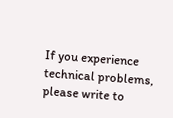If you experience technical problems, please write to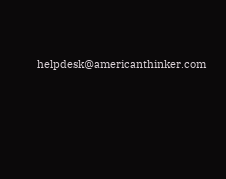helpdesk@americanthinker.com